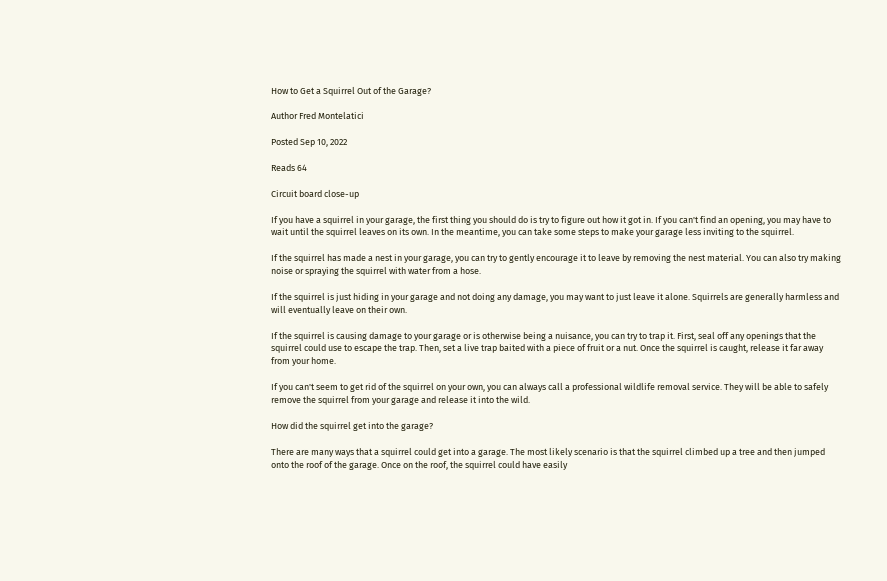How to Get a Squirrel Out of the Garage?

Author Fred Montelatici

Posted Sep 10, 2022

Reads 64

Circuit board close-up

If you have a squirrel in your garage, the first thing you should do is try to figure out how it got in. If you can't find an opening, you may have to wait until the squirrel leaves on its own. In the meantime, you can take some steps to make your garage less inviting to the squirrel.

If the squirrel has made a nest in your garage, you can try to gently encourage it to leave by removing the nest material. You can also try making noise or spraying the squirrel with water from a hose.

If the squirrel is just hiding in your garage and not doing any damage, you may want to just leave it alone. Squirrels are generally harmless and will eventually leave on their own.

If the squirrel is causing damage to your garage or is otherwise being a nuisance, you can try to trap it. First, seal off any openings that the squirrel could use to escape the trap. Then, set a live trap baited with a piece of fruit or a nut. Once the squirrel is caught, release it far away from your home.

If you can't seem to get rid of the squirrel on your own, you can always call a professional wildlife removal service. They will be able to safely remove the squirrel from your garage and release it into the wild.

How did the squirrel get into the garage?

There are many ways that a squirrel could get into a garage. The most likely scenario is that the squirrel climbed up a tree and then jumped onto the roof of the garage. Once on the roof, the squirrel could have easily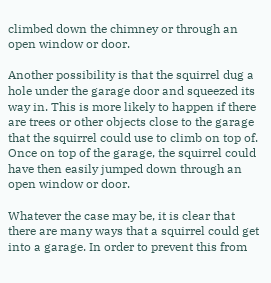climbed down the chimney or through an open window or door.

Another possibility is that the squirrel dug a hole under the garage door and squeezed its way in. This is more likely to happen if there are trees or other objects close to the garage that the squirrel could use to climb on top of. Once on top of the garage, the squirrel could have then easily jumped down through an open window or door.

Whatever the case may be, it is clear that there are many ways that a squirrel could get into a garage. In order to prevent this from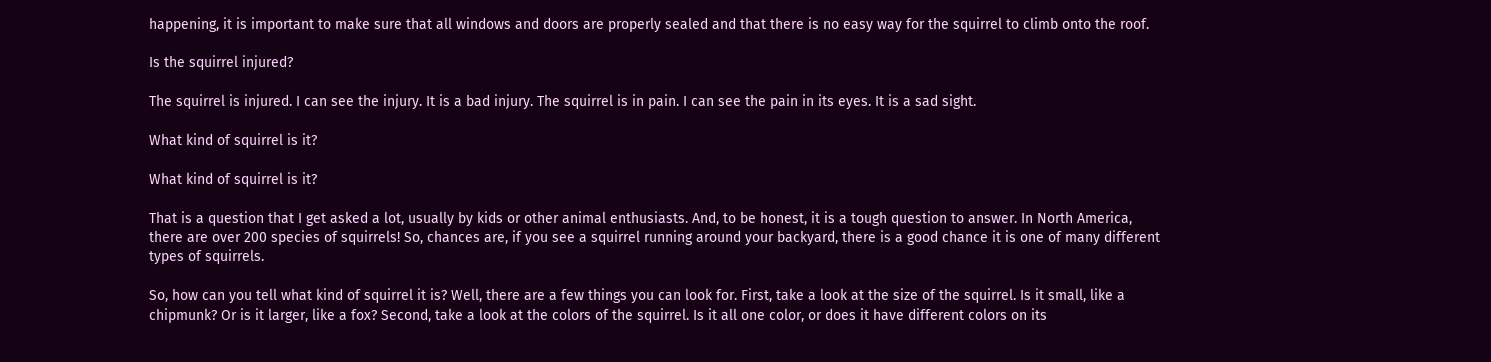happening, it is important to make sure that all windows and doors are properly sealed and that there is no easy way for the squirrel to climb onto the roof.

Is the squirrel injured?

The squirrel is injured. I can see the injury. It is a bad injury. The squirrel is in pain. I can see the pain in its eyes. It is a sad sight.

What kind of squirrel is it?

What kind of squirrel is it?

That is a question that I get asked a lot, usually by kids or other animal enthusiasts. And, to be honest, it is a tough question to answer. In North America, there are over 200 species of squirrels! So, chances are, if you see a squirrel running around your backyard, there is a good chance it is one of many different types of squirrels.

So, how can you tell what kind of squirrel it is? Well, there are a few things you can look for. First, take a look at the size of the squirrel. Is it small, like a chipmunk? Or is it larger, like a fox? Second, take a look at the colors of the squirrel. Is it all one color, or does it have different colors on its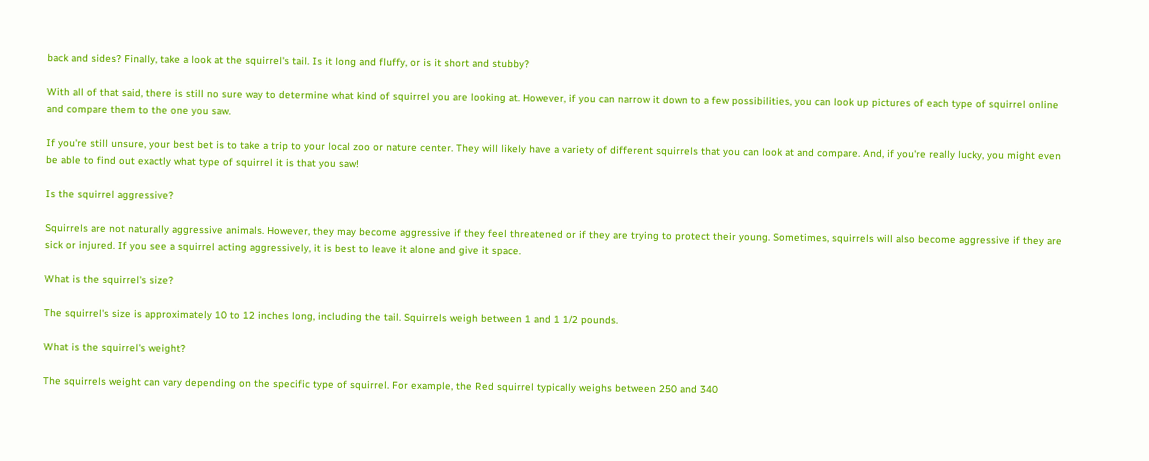back and sides? Finally, take a look at the squirrel's tail. Is it long and fluffy, or is it short and stubby?

With all of that said, there is still no sure way to determine what kind of squirrel you are looking at. However, if you can narrow it down to a few possibilities, you can look up pictures of each type of squirrel online and compare them to the one you saw.

If you're still unsure, your best bet is to take a trip to your local zoo or nature center. They will likely have a variety of different squirrels that you can look at and compare. And, if you're really lucky, you might even be able to find out exactly what type of squirrel it is that you saw!

Is the squirrel aggressive?

Squirrels are not naturally aggressive animals. However, they may become aggressive if they feel threatened or if they are trying to protect their young. Sometimes, squirrels will also become aggressive if they are sick or injured. If you see a squirrel acting aggressively, it is best to leave it alone and give it space.

What is the squirrel's size?

The squirrel's size is approximately 10 to 12 inches long, including the tail. Squirrels weigh between 1 and 1 1/2 pounds.

What is the squirrel's weight?

The squirrels weight can vary depending on the specific type of squirrel. For example, the Red squirrel typically weighs between 250 and 340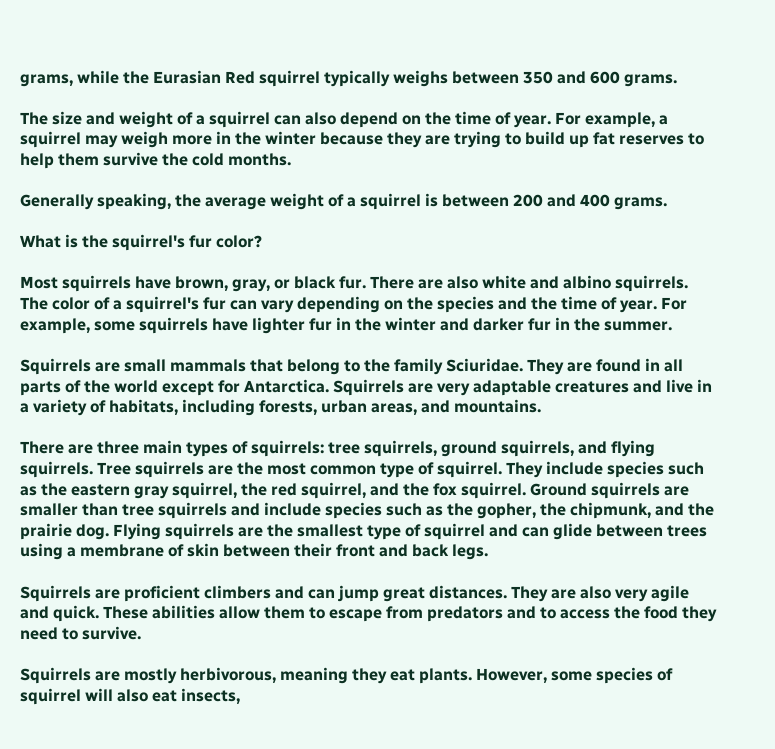grams, while the Eurasian Red squirrel typically weighs between 350 and 600 grams.

The size and weight of a squirrel can also depend on the time of year. For example, a squirrel may weigh more in the winter because they are trying to build up fat reserves to help them survive the cold months.

Generally speaking, the average weight of a squirrel is between 200 and 400 grams.

What is the squirrel's fur color?

Most squirrels have brown, gray, or black fur. There are also white and albino squirrels. The color of a squirrel's fur can vary depending on the species and the time of year. For example, some squirrels have lighter fur in the winter and darker fur in the summer.

Squirrels are small mammals that belong to the family Sciuridae. They are found in all parts of the world except for Antarctica. Squirrels are very adaptable creatures and live in a variety of habitats, including forests, urban areas, and mountains.

There are three main types of squirrels: tree squirrels, ground squirrels, and flying squirrels. Tree squirrels are the most common type of squirrel. They include species such as the eastern gray squirrel, the red squirrel, and the fox squirrel. Ground squirrels are smaller than tree squirrels and include species such as the gopher, the chipmunk, and the prairie dog. Flying squirrels are the smallest type of squirrel and can glide between trees using a membrane of skin between their front and back legs.

Squirrels are proficient climbers and can jump great distances. They are also very agile and quick. These abilities allow them to escape from predators and to access the food they need to survive.

Squirrels are mostly herbivorous, meaning they eat plants. However, some species of squirrel will also eat insects,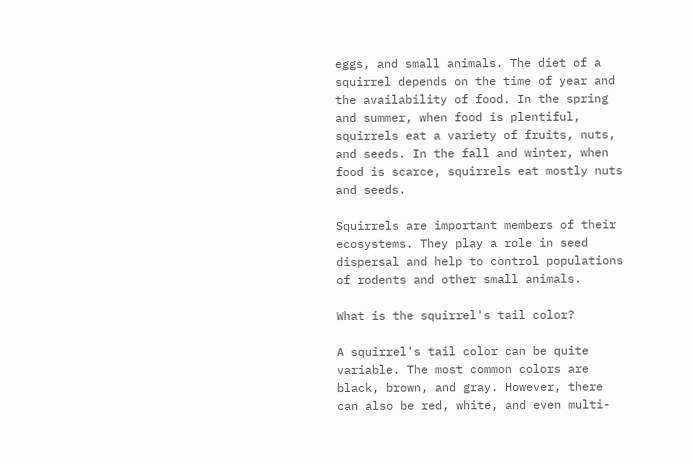eggs, and small animals. The diet of a squirrel depends on the time of year and the availability of food. In the spring and summer, when food is plentiful, squirrels eat a variety of fruits, nuts, and seeds. In the fall and winter, when food is scarce, squirrels eat mostly nuts and seeds.

Squirrels are important members of their ecosystems. They play a role in seed dispersal and help to control populations of rodents and other small animals.

What is the squirrel's tail color?

A squirrel's tail color can be quite variable. The most common colors are black, brown, and gray. However, there can also be red, white, and even multi-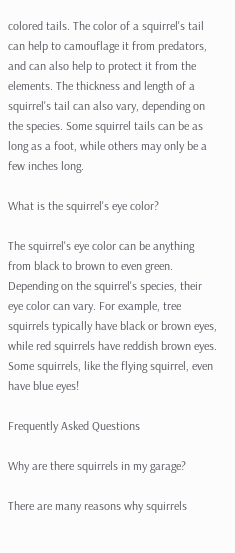colored tails. The color of a squirrel's tail can help to camouflage it from predators, and can also help to protect it from the elements. The thickness and length of a squirrel's tail can also vary, depending on the species. Some squirrel tails can be as long as a foot, while others may only be a few inches long.

What is the squirrel's eye color?

The squirrel's eye color can be anything from black to brown to even green. Depending on the squirrel's species, their eye color can vary. For example, tree squirrels typically have black or brown eyes, while red squirrels have reddish brown eyes. Some squirrels, like the flying squirrel, even have blue eyes!

Frequently Asked Questions

Why are there squirrels in my garage?

There are many reasons why squirrels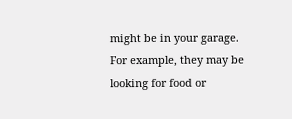might be in your garage. For example, they may be looking for food or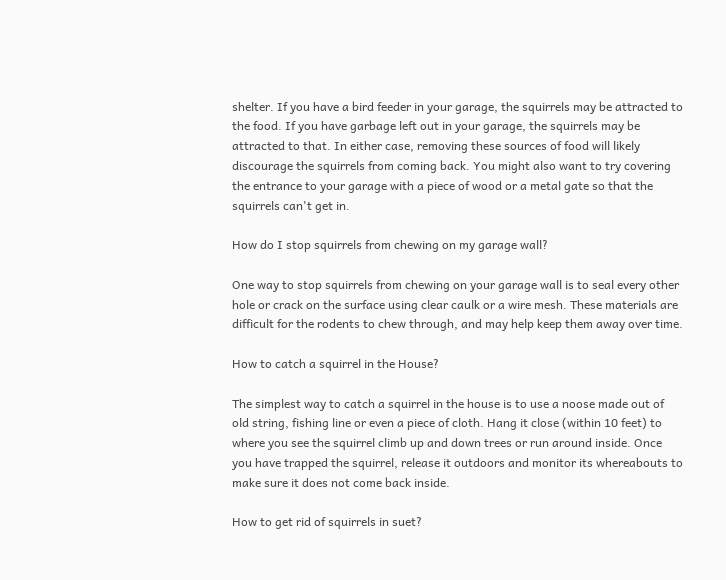shelter. If you have a bird feeder in your garage, the squirrels may be attracted to the food. If you have garbage left out in your garage, the squirrels may be attracted to that. In either case, removing these sources of food will likely discourage the squirrels from coming back. You might also want to try covering the entrance to your garage with a piece of wood or a metal gate so that the squirrels can't get in.

How do I stop squirrels from chewing on my garage wall?

One way to stop squirrels from chewing on your garage wall is to seal every other hole or crack on the surface using clear caulk or a wire mesh. These materials are difficult for the rodents to chew through, and may help keep them away over time.

How to catch a squirrel in the House?

The simplest way to catch a squirrel in the house is to use a noose made out of old string, fishing line or even a piece of cloth. Hang it close (within 10 feet) to where you see the squirrel climb up and down trees or run around inside. Once you have trapped the squirrel, release it outdoors and monitor its whereabouts to make sure it does not come back inside.

How to get rid of squirrels in suet?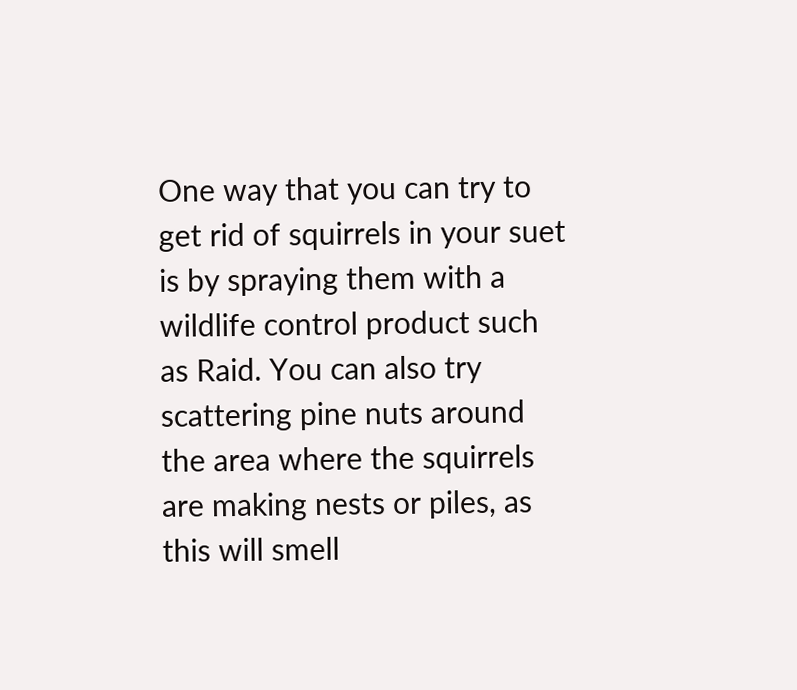One way that you can try to get rid of squirrels in your suet is by spraying them with a wildlife control product such as Raid. You can also try scattering pine nuts around the area where the squirrels are making nests or piles, as this will smell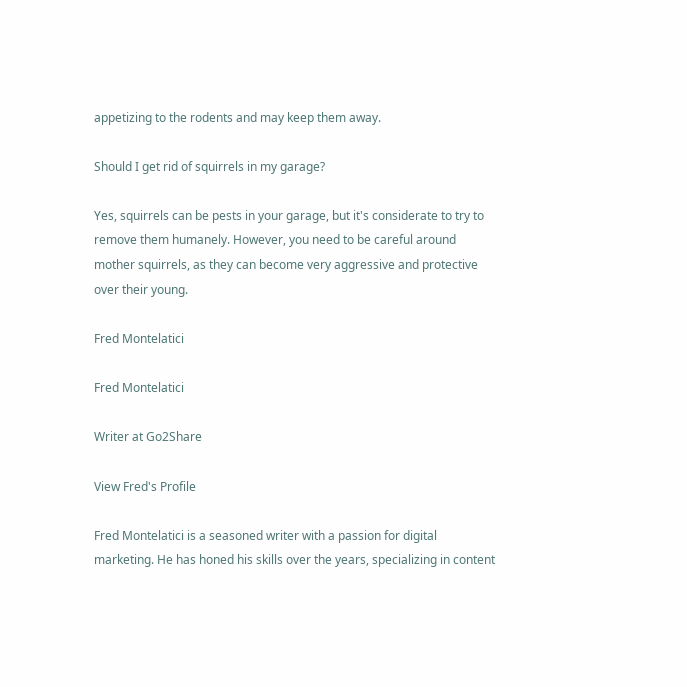appetizing to the rodents and may keep them away.

Should I get rid of squirrels in my garage?

Yes, squirrels can be pests in your garage, but it's considerate to try to remove them humanely. However, you need to be careful around mother squirrels, as they can become very aggressive and protective over their young.

Fred Montelatici

Fred Montelatici

Writer at Go2Share

View Fred's Profile

Fred Montelatici is a seasoned writer with a passion for digital marketing. He has honed his skills over the years, specializing in content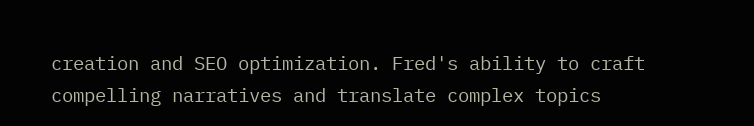creation and SEO optimization. Fred's ability to craft compelling narratives and translate complex topics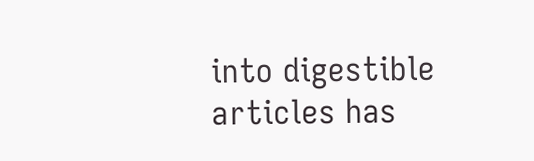into digestible articles has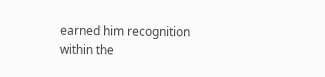earned him recognition within the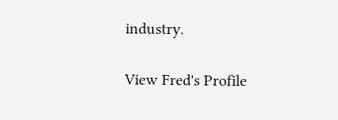industry.

View Fred's Profile